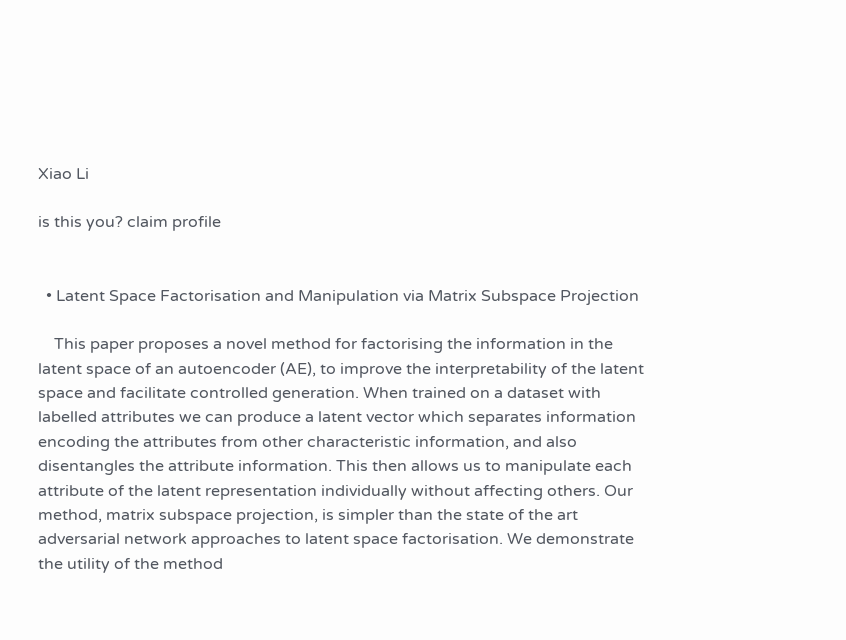Xiao Li

is this you? claim profile


  • Latent Space Factorisation and Manipulation via Matrix Subspace Projection

    This paper proposes a novel method for factorising the information in the latent space of an autoencoder (AE), to improve the interpretability of the latent space and facilitate controlled generation. When trained on a dataset with labelled attributes we can produce a latent vector which separates information encoding the attributes from other characteristic information, and also disentangles the attribute information. This then allows us to manipulate each attribute of the latent representation individually without affecting others. Our method, matrix subspace projection, is simpler than the state of the art adversarial network approaches to latent space factorisation. We demonstrate the utility of the method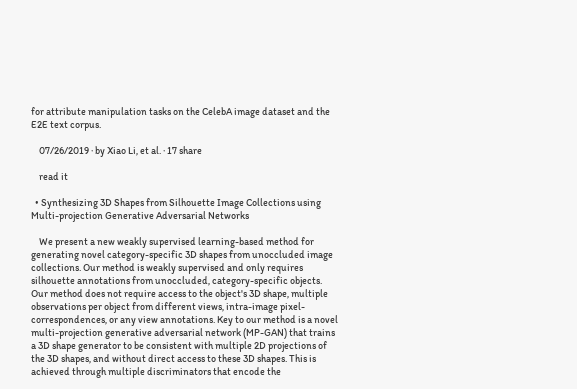for attribute manipulation tasks on the CelebA image dataset and the E2E text corpus.

    07/26/2019 ∙ by Xiao Li, et al. ∙ 17 share

    read it

  • Synthesizing 3D Shapes from Silhouette Image Collections using Multi-projection Generative Adversarial Networks

    We present a new weakly supervised learning-based method for generating novel category-specific 3D shapes from unoccluded image collections. Our method is weakly supervised and only requires silhouette annotations from unoccluded, category-specific objects. Our method does not require access to the object's 3D shape, multiple observations per object from different views, intra-image pixel-correspondences, or any view annotations. Key to our method is a novel multi-projection generative adversarial network (MP-GAN) that trains a 3D shape generator to be consistent with multiple 2D projections of the 3D shapes, and without direct access to these 3D shapes. This is achieved through multiple discriminators that encode the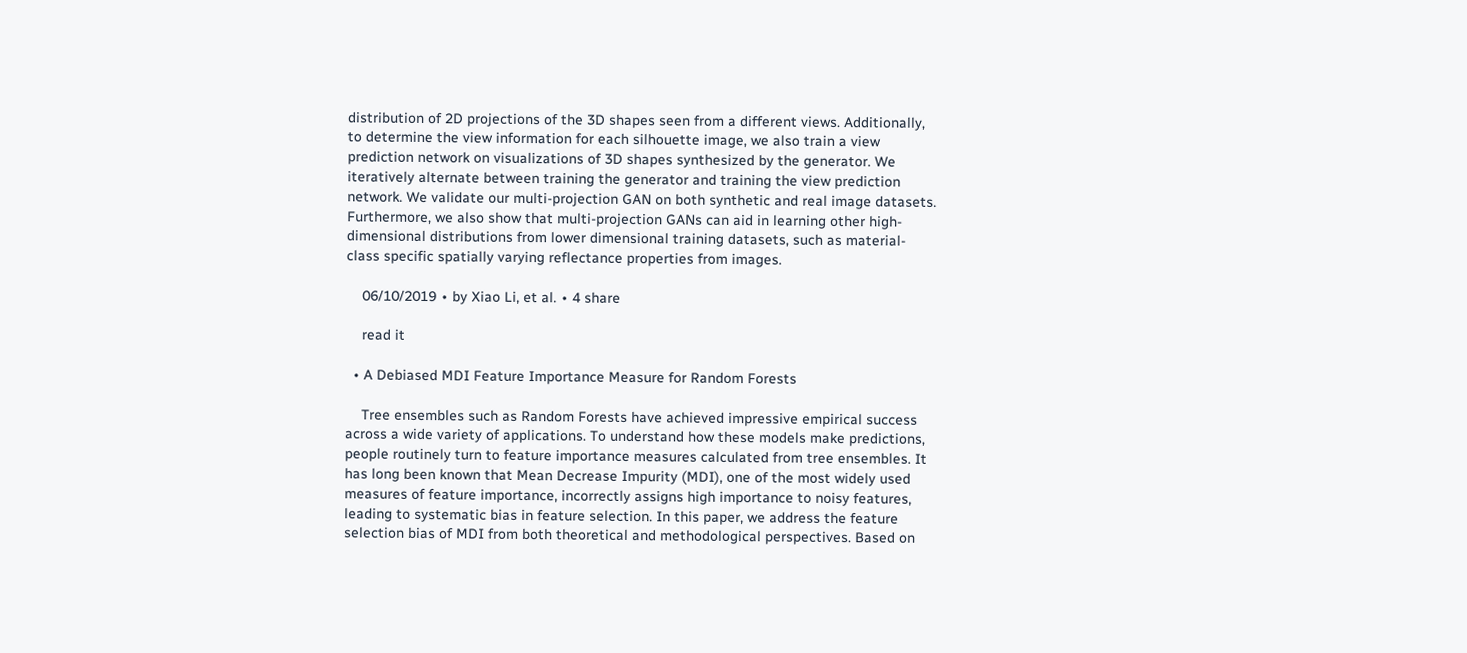distribution of 2D projections of the 3D shapes seen from a different views. Additionally, to determine the view information for each silhouette image, we also train a view prediction network on visualizations of 3D shapes synthesized by the generator. We iteratively alternate between training the generator and training the view prediction network. We validate our multi-projection GAN on both synthetic and real image datasets. Furthermore, we also show that multi-projection GANs can aid in learning other high-dimensional distributions from lower dimensional training datasets, such as material-class specific spatially varying reflectance properties from images.

    06/10/2019 ∙ by Xiao Li, et al. ∙ 4 share

    read it

  • A Debiased MDI Feature Importance Measure for Random Forests

    Tree ensembles such as Random Forests have achieved impressive empirical success across a wide variety of applications. To understand how these models make predictions, people routinely turn to feature importance measures calculated from tree ensembles. It has long been known that Mean Decrease Impurity (MDI), one of the most widely used measures of feature importance, incorrectly assigns high importance to noisy features, leading to systematic bias in feature selection. In this paper, we address the feature selection bias of MDI from both theoretical and methodological perspectives. Based on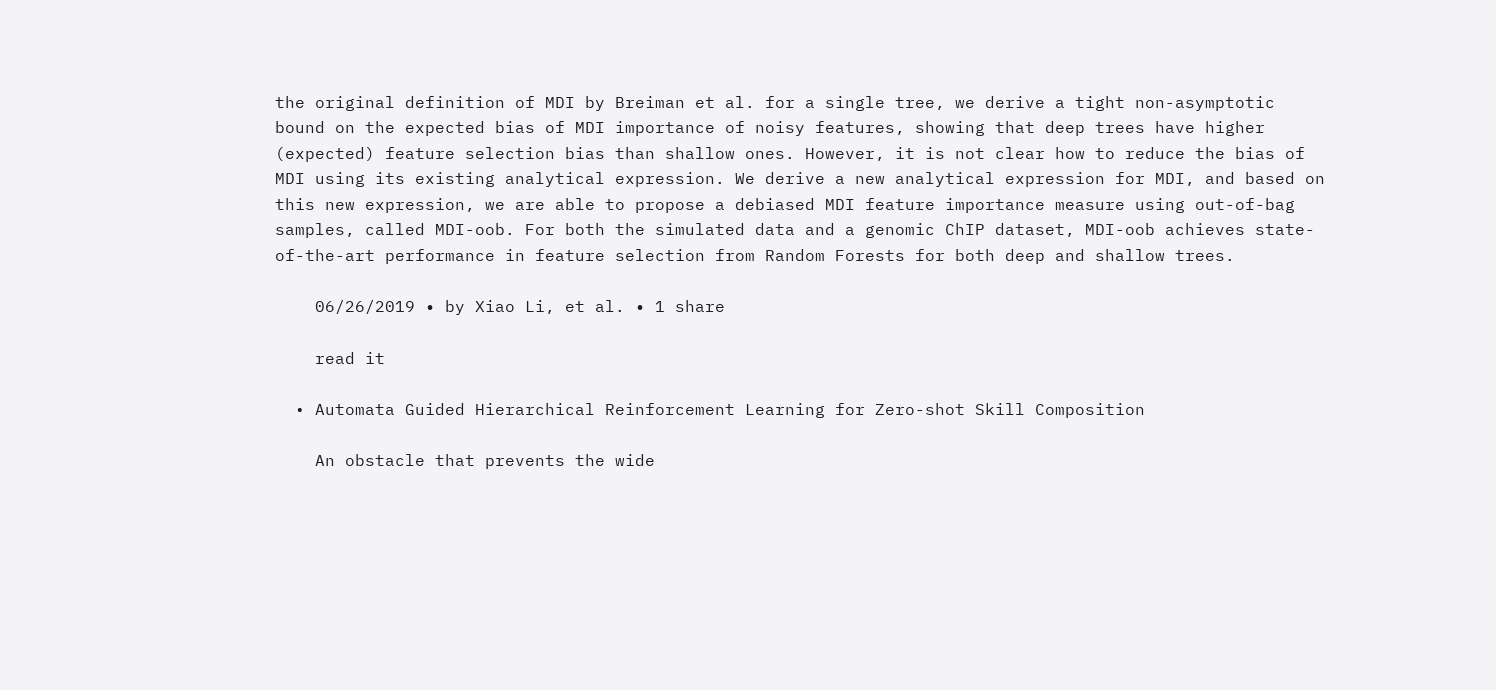the original definition of MDI by Breiman et al. for a single tree, we derive a tight non-asymptotic bound on the expected bias of MDI importance of noisy features, showing that deep trees have higher (expected) feature selection bias than shallow ones. However, it is not clear how to reduce the bias of MDI using its existing analytical expression. We derive a new analytical expression for MDI, and based on this new expression, we are able to propose a debiased MDI feature importance measure using out-of-bag samples, called MDI-oob. For both the simulated data and a genomic ChIP dataset, MDI-oob achieves state-of-the-art performance in feature selection from Random Forests for both deep and shallow trees.

    06/26/2019 ∙ by Xiao Li, et al. ∙ 1 share

    read it

  • Automata Guided Hierarchical Reinforcement Learning for Zero-shot Skill Composition

    An obstacle that prevents the wide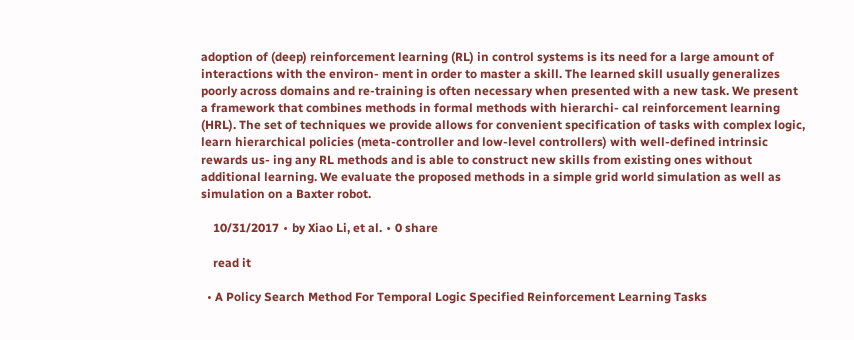adoption of (deep) reinforcement learning (RL) in control systems is its need for a large amount of interactions with the environ- ment in order to master a skill. The learned skill usually generalizes poorly across domains and re-training is often necessary when presented with a new task. We present a framework that combines methods in formal methods with hierarchi- cal reinforcement learning (HRL). The set of techniques we provide allows for convenient specification of tasks with complex logic, learn hierarchical policies (meta-controller and low-level controllers) with well-defined intrinsic rewards us- ing any RL methods and is able to construct new skills from existing ones without additional learning. We evaluate the proposed methods in a simple grid world simulation as well as simulation on a Baxter robot.

    10/31/2017 ∙ by Xiao Li, et al. ∙ 0 share

    read it

  • A Policy Search Method For Temporal Logic Specified Reinforcement Learning Tasks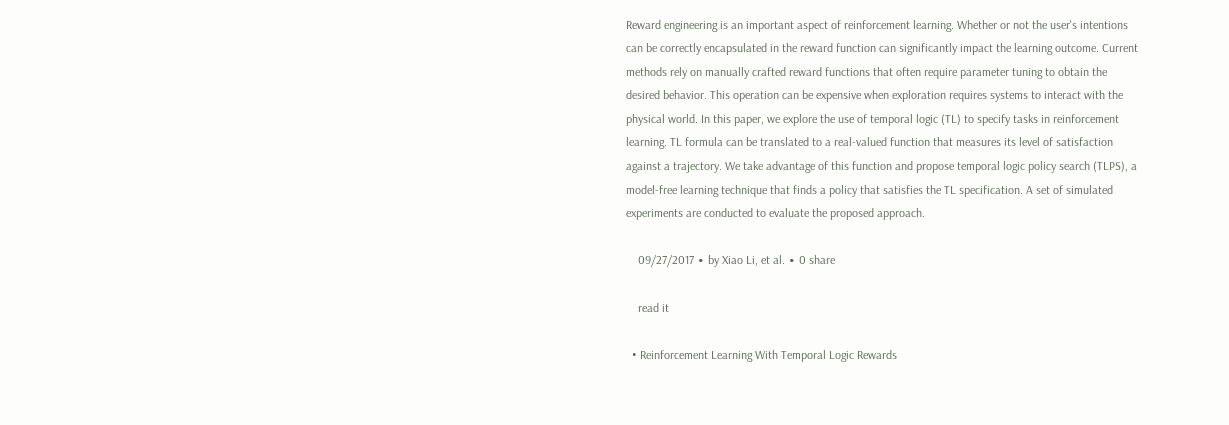Reward engineering is an important aspect of reinforcement learning. Whether or not the user's intentions can be correctly encapsulated in the reward function can significantly impact the learning outcome. Current methods rely on manually crafted reward functions that often require parameter tuning to obtain the desired behavior. This operation can be expensive when exploration requires systems to interact with the physical world. In this paper, we explore the use of temporal logic (TL) to specify tasks in reinforcement learning. TL formula can be translated to a real-valued function that measures its level of satisfaction against a trajectory. We take advantage of this function and propose temporal logic policy search (TLPS), a model-free learning technique that finds a policy that satisfies the TL specification. A set of simulated experiments are conducted to evaluate the proposed approach.

    09/27/2017 ∙ by Xiao Li, et al. ∙ 0 share

    read it

  • Reinforcement Learning With Temporal Logic Rewards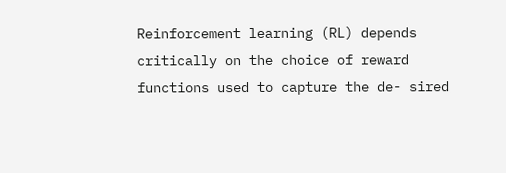Reinforcement learning (RL) depends critically on the choice of reward functions used to capture the de- sired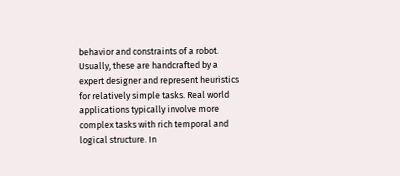behavior and constraints of a robot. Usually, these are handcrafted by a expert designer and represent heuristics for relatively simple tasks. Real world applications typically involve more complex tasks with rich temporal and logical structure. In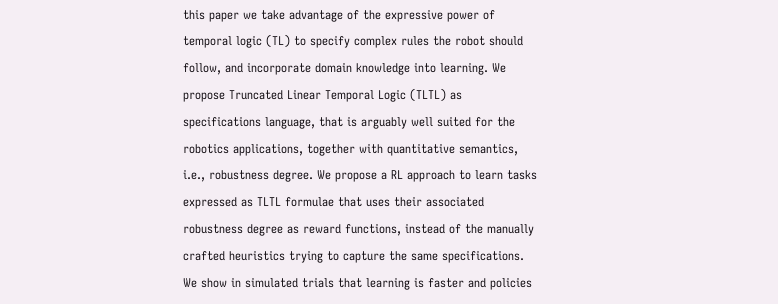this paper we take advantage of the expressive power of temporal logic (TL) to specify complex rules the robot should follow, and incorporate domain knowledge into learning. We propose Truncated Linear Temporal Logic (TLTL) as specifications language, that is arguably well suited for the robotics applications, together with quantitative semantics, i.e., robustness degree. We propose a RL approach to learn tasks expressed as TLTL formulae that uses their associated robustness degree as reward functions, instead of the manually crafted heuristics trying to capture the same specifications. We show in simulated trials that learning is faster and policies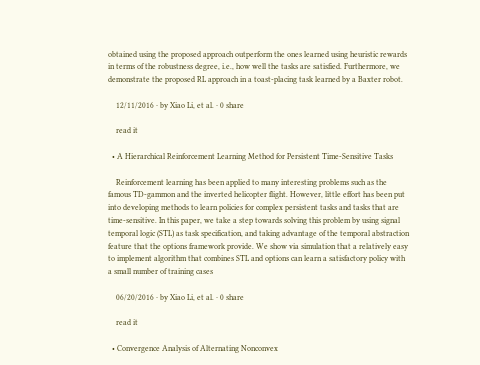obtained using the proposed approach outperform the ones learned using heuristic rewards in terms of the robustness degree, i.e., how well the tasks are satisfied. Furthermore, we demonstrate the proposed RL approach in a toast-placing task learned by a Baxter robot.

    12/11/2016 ∙ by Xiao Li, et al. ∙ 0 share

    read it

  • A Hierarchical Reinforcement Learning Method for Persistent Time-Sensitive Tasks

    Reinforcement learning has been applied to many interesting problems such as the famous TD-gammon and the inverted helicopter flight. However, little effort has been put into developing methods to learn policies for complex persistent tasks and tasks that are time-sensitive. In this paper, we take a step towards solving this problem by using signal temporal logic (STL) as task specification, and taking advantage of the temporal abstraction feature that the options framework provide. We show via simulation that a relatively easy to implement algorithm that combines STL and options can learn a satisfactory policy with a small number of training cases

    06/20/2016 ∙ by Xiao Li, et al. ∙ 0 share

    read it

  • Convergence Analysis of Alternating Nonconvex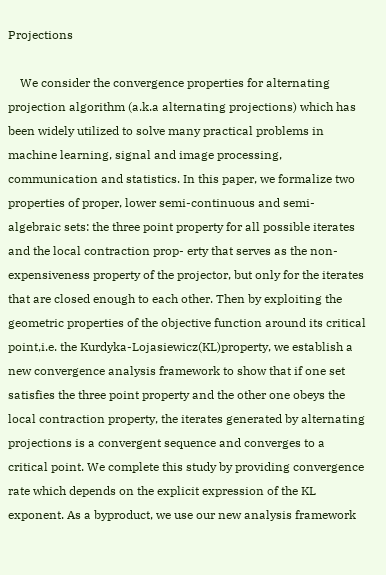Projections

    We consider the convergence properties for alternating projection algorithm (a.k.a alternating projections) which has been widely utilized to solve many practical problems in machine learning, signal and image processing, communication and statistics. In this paper, we formalize two properties of proper, lower semi-continuous and semi-algebraic sets: the three point property for all possible iterates and the local contraction prop- erty that serves as the non-expensiveness property of the projector, but only for the iterates that are closed enough to each other. Then by exploiting the geometric properties of the objective function around its critical point,i.e. the Kurdyka-Lojasiewicz(KL)property, we establish a new convergence analysis framework to show that if one set satisfies the three point property and the other one obeys the local contraction property, the iterates generated by alternating projections is a convergent sequence and converges to a critical point. We complete this study by providing convergence rate which depends on the explicit expression of the KL exponent. As a byproduct, we use our new analysis framework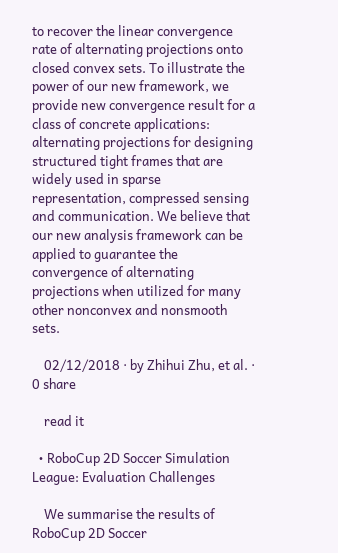to recover the linear convergence rate of alternating projections onto closed convex sets. To illustrate the power of our new framework, we provide new convergence result for a class of concrete applications: alternating projections for designing structured tight frames that are widely used in sparse representation, compressed sensing and communication. We believe that our new analysis framework can be applied to guarantee the convergence of alternating projections when utilized for many other nonconvex and nonsmooth sets.

    02/12/2018 ∙ by Zhihui Zhu, et al. ∙ 0 share

    read it

  • RoboCup 2D Soccer Simulation League: Evaluation Challenges

    We summarise the results of RoboCup 2D Soccer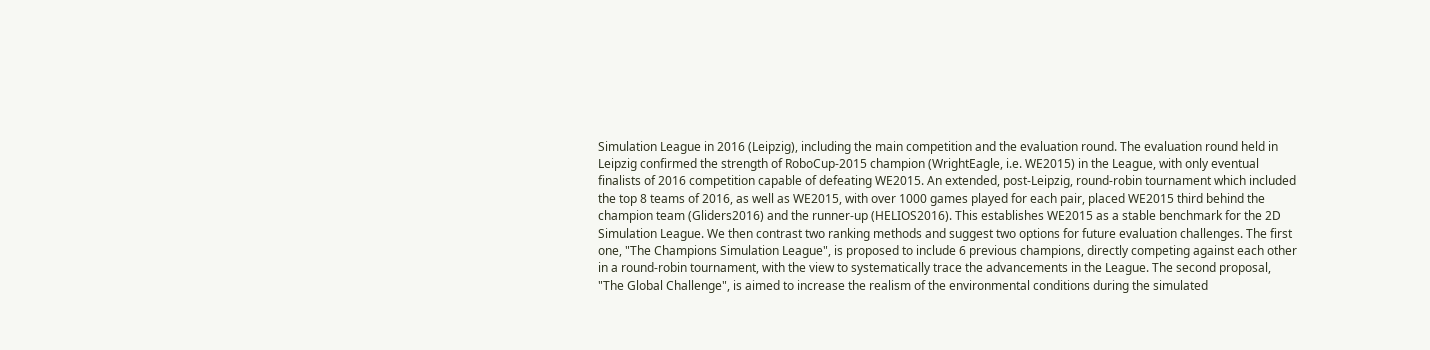Simulation League in 2016 (Leipzig), including the main competition and the evaluation round. The evaluation round held in Leipzig confirmed the strength of RoboCup-2015 champion (WrightEagle, i.e. WE2015) in the League, with only eventual finalists of 2016 competition capable of defeating WE2015. An extended, post-Leipzig, round-robin tournament which included the top 8 teams of 2016, as well as WE2015, with over 1000 games played for each pair, placed WE2015 third behind the champion team (Gliders2016) and the runner-up (HELIOS2016). This establishes WE2015 as a stable benchmark for the 2D Simulation League. We then contrast two ranking methods and suggest two options for future evaluation challenges. The first one, "The Champions Simulation League", is proposed to include 6 previous champions, directly competing against each other in a round-robin tournament, with the view to systematically trace the advancements in the League. The second proposal, "The Global Challenge", is aimed to increase the realism of the environmental conditions during the simulated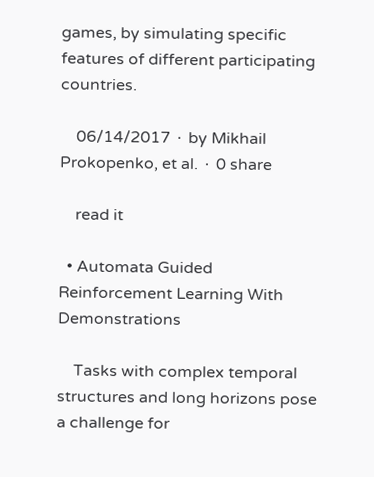games, by simulating specific features of different participating countries.

    06/14/2017 ∙ by Mikhail Prokopenko, et al. ∙ 0 share

    read it

  • Automata Guided Reinforcement Learning With Demonstrations

    Tasks with complex temporal structures and long horizons pose a challenge for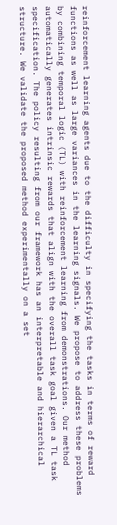reinforcement learning agents due to the difficulty in specifying the tasks in terms of reward functions as well as large variances in the learning signals. We propose to address these problems by combining temporal logic (TL) with reinforcement learning from demonstrations. Our method automatically generates intrinsic rewards that align with the overall task goal given a TL task specification. The policy resulting from our framework has an interpretable and hierarchical structure. We validate the proposed method experimentally on a set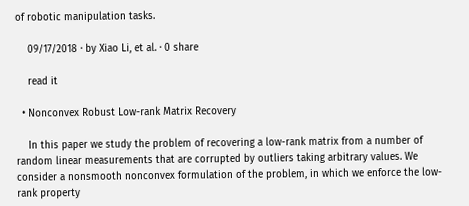of robotic manipulation tasks.

    09/17/2018 ∙ by Xiao Li, et al. ∙ 0 share

    read it

  • Nonconvex Robust Low-rank Matrix Recovery

    In this paper we study the problem of recovering a low-rank matrix from a number of random linear measurements that are corrupted by outliers taking arbitrary values. We consider a nonsmooth nonconvex formulation of the problem, in which we enforce the low-rank property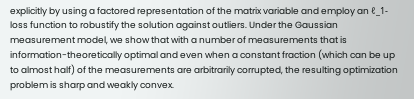explicitly by using a factored representation of the matrix variable and employ an ℓ_1-loss function to robustify the solution against outliers. Under the Gaussian measurement model, we show that with a number of measurements that is information-theoretically optimal and even when a constant fraction (which can be up to almost half) of the measurements are arbitrarily corrupted, the resulting optimization problem is sharp and weakly convex.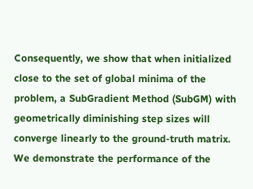Consequently, we show that when initialized close to the set of global minima of the problem, a SubGradient Method (SubGM) with geometrically diminishing step sizes will converge linearly to the ground-truth matrix. We demonstrate the performance of the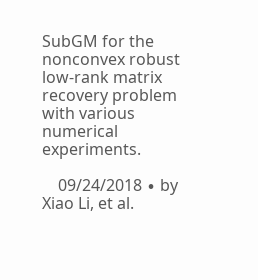SubGM for the nonconvex robust low-rank matrix recovery problem with various numerical experiments.

    09/24/2018 ∙ by Xiao Li, et al.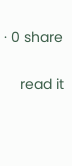∙ 0 share

    read it